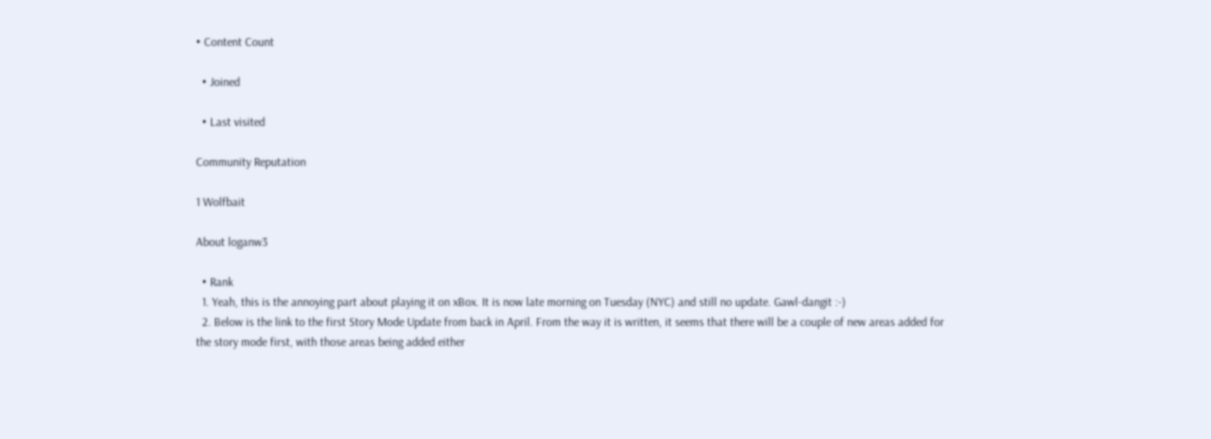• Content Count

  • Joined

  • Last visited

Community Reputation

1 Wolfbait

About loganw3

  • Rank
  1. Yeah, this is the annoying part about playing it on xBox. It is now late morning on Tuesday (NYC) and still no update. Gawl-dangit :-)
  2. Below is the link to the first Story Mode Update from back in April. From the way it is written, it seems that there will be a couple of new areas added for the story mode first, with those areas being added either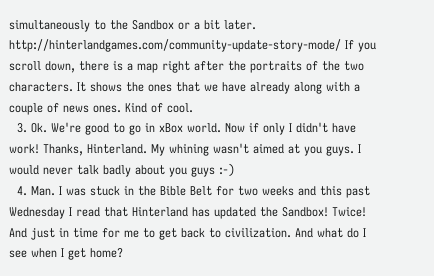simultaneously to the Sandbox or a bit later. http://hinterlandgames.com/community-update-story-mode/ If you scroll down, there is a map right after the portraits of the two characters. It shows the ones that we have already along with a couple of news ones. Kind of cool.
  3. Ok. We're good to go in xBox world. Now if only I didn't have work! Thanks, Hinterland. My whining wasn't aimed at you guys. I would never talk badly about you guys :-)
  4. Man. I was stuck in the Bible Belt for two weeks and this past Wednesday I read that Hinterland has updated the Sandbox! Twice! And just in time for me to get back to civilization. And what do I see when I get home?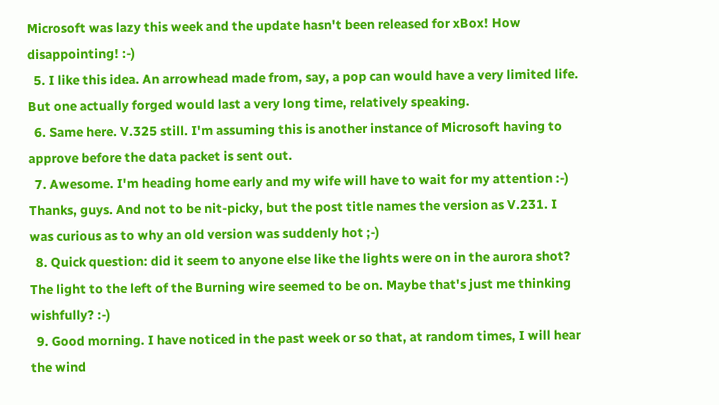Microsoft was lazy this week and the update hasn't been released for xBox! How disappointing! :-)
  5. I like this idea. An arrowhead made from, say, a pop can would have a very limited life. But one actually forged would last a very long time, relatively speaking.
  6. Same here. V.325 still. I'm assuming this is another instance of Microsoft having to approve before the data packet is sent out.
  7. Awesome. I'm heading home early and my wife will have to wait for my attention :-) Thanks, guys. And not to be nit-picky, but the post title names the version as V.231. I was curious as to why an old version was suddenly hot ;-)
  8. Quick question: did it seem to anyone else like the lights were on in the aurora shot? The light to the left of the Burning wire seemed to be on. Maybe that's just me thinking wishfully? :-)
  9. Good morning. I have noticed in the past week or so that, at random times, I will hear the wind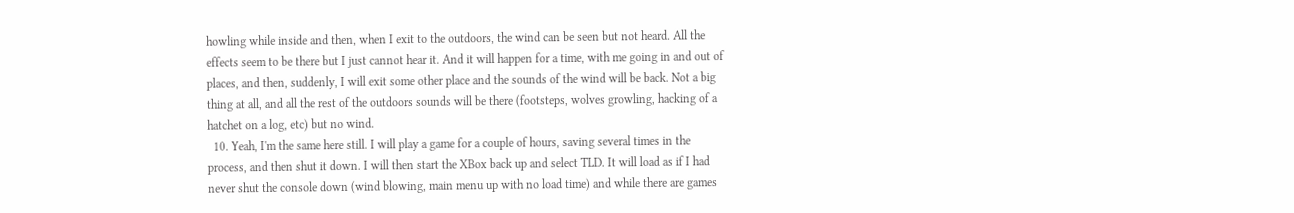howling while inside and then, when I exit to the outdoors, the wind can be seen but not heard. All the effects seem to be there but I just cannot hear it. And it will happen for a time, with me going in and out of places, and then, suddenly, I will exit some other place and the sounds of the wind will be back. Not a big thing at all, and all the rest of the outdoors sounds will be there (footsteps, wolves growling, hacking of a hatchet on a log, etc) but no wind.
  10. Yeah, I'm the same here still. I will play a game for a couple of hours, saving several times in the process, and then shut it down. I will then start the XBox back up and select TLD. It will load as if I had never shut the console down (wind blowing, main menu up with no load time) and while there are games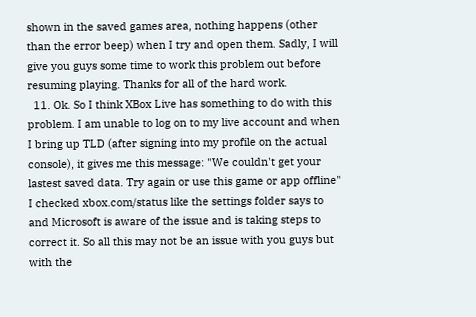shown in the saved games area, nothing happens (other than the error beep) when I try and open them. Sadly, I will give you guys some time to work this problem out before resuming playing. Thanks for all of the hard work.
  11. Ok. So I think XBox Live has something to do with this problem. I am unable to log on to my live account and when I bring up TLD (after signing into my profile on the actual console), it gives me this message: "We couldn't get your lastest saved data. Try again or use this game or app offline" I checked xbox.com/status like the settings folder says to and Microsoft is aware of the issue and is taking steps to correct it. So all this may not be an issue with you guys but with the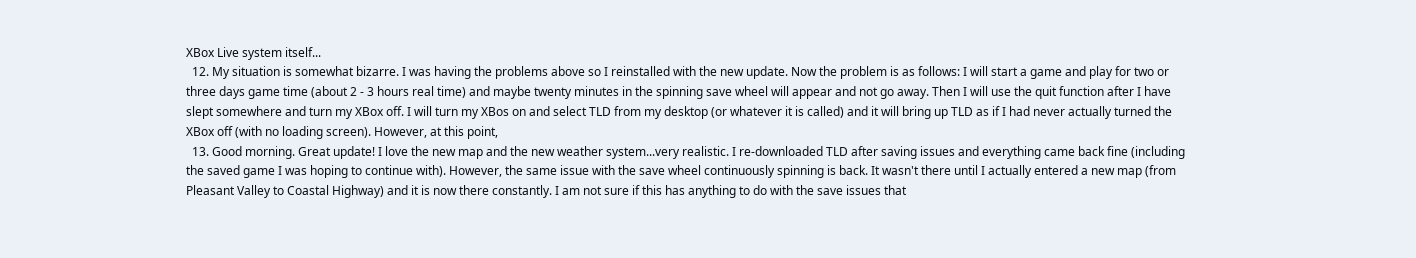XBox Live system itself...
  12. My situation is somewhat bizarre. I was having the problems above so I reinstalled with the new update. Now the problem is as follows: I will start a game and play for two or three days game time (about 2 - 3 hours real time) and maybe twenty minutes in the spinning save wheel will appear and not go away. Then I will use the quit function after I have slept somewhere and turn my XBox off. I will turn my XBos on and select TLD from my desktop (or whatever it is called) and it will bring up TLD as if I had never actually turned the XBox off (with no loading screen). However, at this point,
  13. Good morning. Great update! I love the new map and the new weather system...very realistic. I re-downloaded TLD after saving issues and everything came back fine (including the saved game I was hoping to continue with). However, the same issue with the save wheel continuously spinning is back. It wasn't there until I actually entered a new map (from Pleasant Valley to Coastal Highway) and it is now there constantly. I am not sure if this has anything to do with the save issues that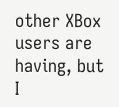other XBox users are having, but I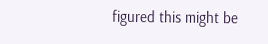figured this might be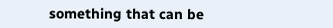something that can be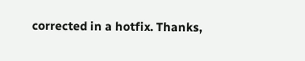corrected in a hotfix. Thanks,